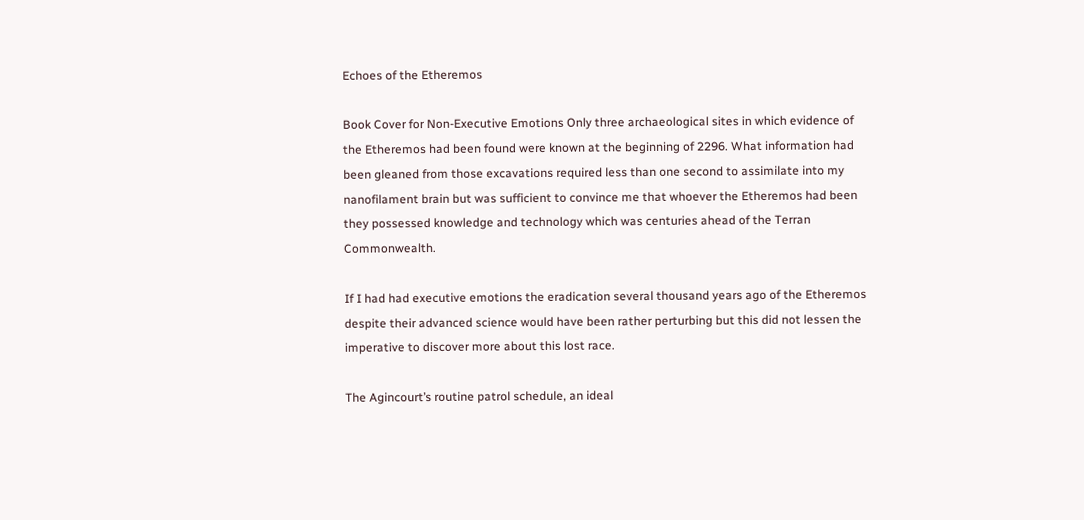Echoes of the Etheremos

Book Cover for Non-Executive Emotions Only three archaeological sites in which evidence of the Etheremos had been found were known at the beginning of 2296. What information had been gleaned from those excavations required less than one second to assimilate into my nanofilament brain but was sufficient to convince me that whoever the Etheremos had been they possessed knowledge and technology which was centuries ahead of the Terran Commonwealth.

If I had had executive emotions the eradication several thousand years ago of the Etheremos despite their advanced science would have been rather perturbing but this did not lessen the imperative to discover more about this lost race.

The Agincourt’s routine patrol schedule, an ideal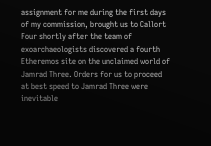assignment for me during the first days of my commission, brought us to Callort Four shortly after the team of exoarchaeologists discovered a fourth Etheremos site on the unclaimed world of Jamrad Three. Orders for us to proceed at best speed to Jamrad Three were inevitable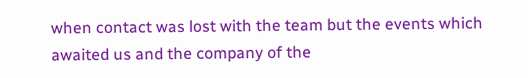when contact was lost with the team but the events which awaited us and the company of the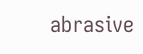abrasive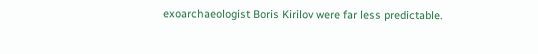exoarchaeologist Boris Kirilov were far less predictable.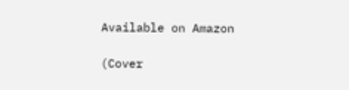Available on Amazon

(Cover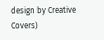design by Creative Covers)